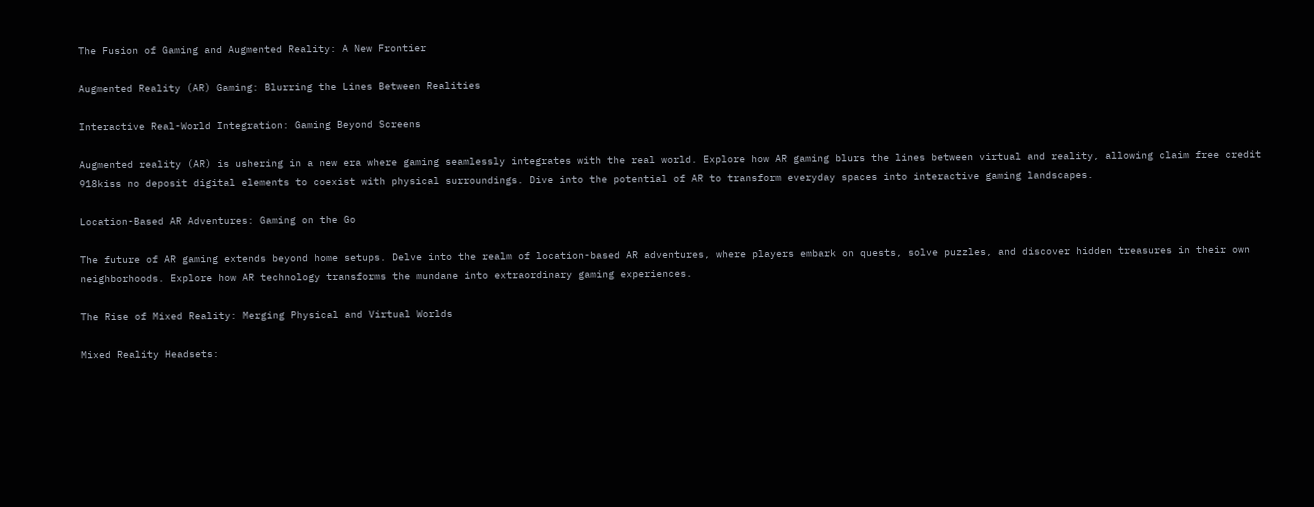The Fusion of Gaming and Augmented Reality: A New Frontier

Augmented Reality (AR) Gaming: Blurring the Lines Between Realities

Interactive Real-World Integration: Gaming Beyond Screens

Augmented reality (AR) is ushering in a new era where gaming seamlessly integrates with the real world. Explore how AR gaming blurs the lines between virtual and reality, allowing claim free credit 918kiss no deposit digital elements to coexist with physical surroundings. Dive into the potential of AR to transform everyday spaces into interactive gaming landscapes.

Location-Based AR Adventures: Gaming on the Go

The future of AR gaming extends beyond home setups. Delve into the realm of location-based AR adventures, where players embark on quests, solve puzzles, and discover hidden treasures in their own neighborhoods. Explore how AR technology transforms the mundane into extraordinary gaming experiences.

The Rise of Mixed Reality: Merging Physical and Virtual Worlds

Mixed Reality Headsets: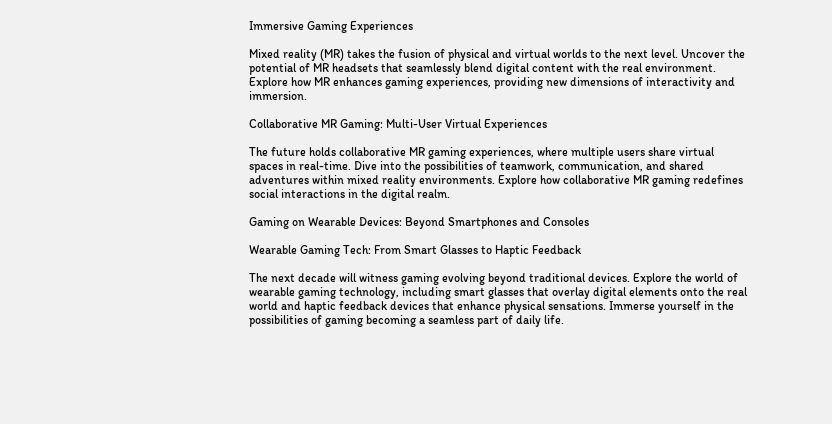Immersive Gaming Experiences

Mixed reality (MR) takes the fusion of physical and virtual worlds to the next level. Uncover the potential of MR headsets that seamlessly blend digital content with the real environment. Explore how MR enhances gaming experiences, providing new dimensions of interactivity and immersion.

Collaborative MR Gaming: Multi-User Virtual Experiences

The future holds collaborative MR gaming experiences, where multiple users share virtual spaces in real-time. Dive into the possibilities of teamwork, communication, and shared adventures within mixed reality environments. Explore how collaborative MR gaming redefines social interactions in the digital realm.

Gaming on Wearable Devices: Beyond Smartphones and Consoles

Wearable Gaming Tech: From Smart Glasses to Haptic Feedback

The next decade will witness gaming evolving beyond traditional devices. Explore the world of wearable gaming technology, including smart glasses that overlay digital elements onto the real world and haptic feedback devices that enhance physical sensations. Immerse yourself in the possibilities of gaming becoming a seamless part of daily life.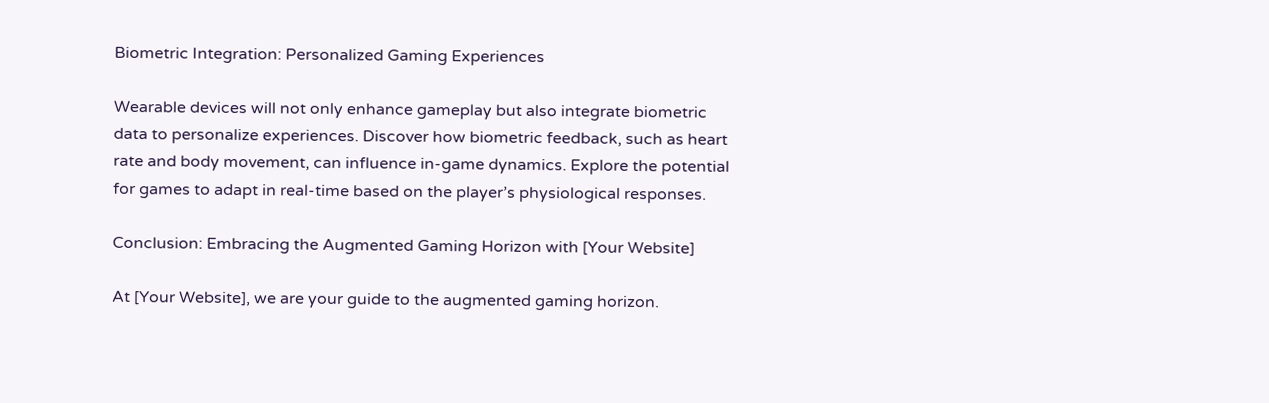Biometric Integration: Personalized Gaming Experiences

Wearable devices will not only enhance gameplay but also integrate biometric data to personalize experiences. Discover how biometric feedback, such as heart rate and body movement, can influence in-game dynamics. Explore the potential for games to adapt in real-time based on the player’s physiological responses.

Conclusion: Embracing the Augmented Gaming Horizon with [Your Website]

At [Your Website], we are your guide to the augmented gaming horizon.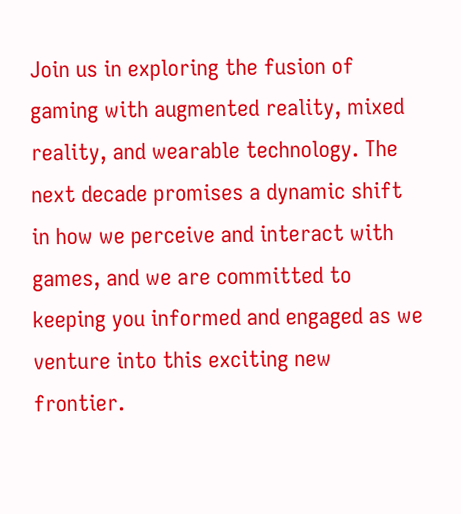Join us in exploring the fusion of gaming with augmented reality, mixed reality, and wearable technology. The next decade promises a dynamic shift in how we perceive and interact with games, and we are committed to keeping you informed and engaged as we venture into this exciting new frontier.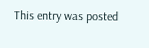This entry was posted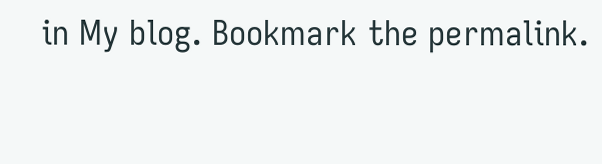in My blog. Bookmark the permalink.